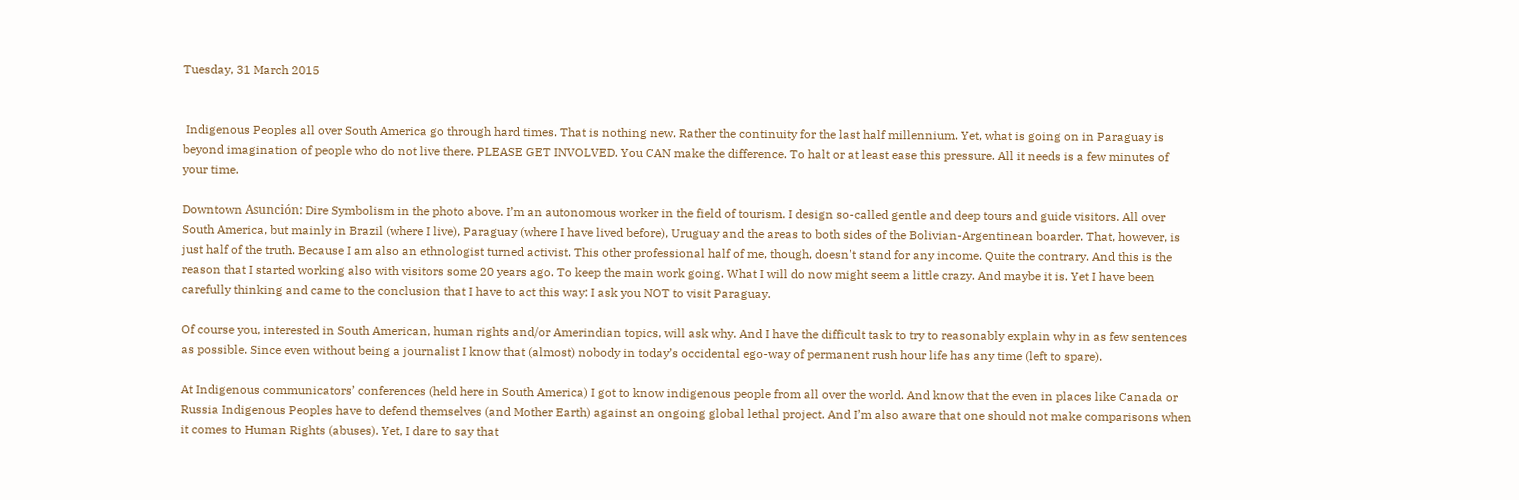Tuesday, 31 March 2015


 Indigenous Peoples all over South America go through hard times. That is nothing new. Rather the continuity for the last half millennium. Yet, what is going on in Paraguay is beyond imagination of people who do not live there. PLEASE GET INVOLVED. You CAN make the difference. To halt or at least ease this pressure. All it needs is a few minutes of your time.

Downtown Asunción: Dire Symbolism in the photo above. I’m an autonomous worker in the field of tourism. I design so-called gentle and deep tours and guide visitors. All over South America, but mainly in Brazil (where I live), Paraguay (where I have lived before), Uruguay and the areas to both sides of the Bolivian-Argentinean boarder. That, however, is just half of the truth. Because I am also an ethnologist turned activist. This other professional half of me, though, doesn't stand for any income. Quite the contrary. And this is the reason that I started working also with visitors some 20 years ago. To keep the main work going. What I will do now might seem a little crazy. And maybe it is. Yet I have been carefully thinking and came to the conclusion that I have to act this way: I ask you NOT to visit Paraguay.

Of course you, interested in South American, human rights and/or Amerindian topics, will ask why. And I have the difficult task to try to reasonably explain why in as few sentences as possible. Since even without being a journalist I know that (almost) nobody in today’s occidental ego-way of permanent rush hour life has any time (left to spare).

At Indigenous communicators’ conferences (held here in South America) I got to know indigenous people from all over the world. And know that the even in places like Canada or Russia Indigenous Peoples have to defend themselves (and Mother Earth) against an ongoing global lethal project. And I’m also aware that one should not make comparisons when it comes to Human Rights (abuses). Yet, I dare to say that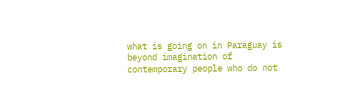what is going on in Paraguay is beyond imagination of contemporary people who do not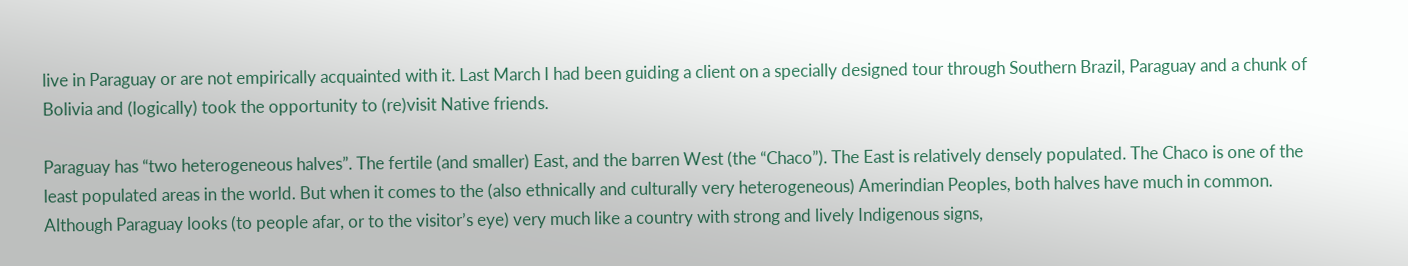live in Paraguay or are not empirically acquainted with it. Last March I had been guiding a client on a specially designed tour through Southern Brazil, Paraguay and a chunk of Bolivia and (logically) took the opportunity to (re)visit Native friends.

Paraguay has “two heterogeneous halves”. The fertile (and smaller) East, and the barren West (the “Chaco”). The East is relatively densely populated. The Chaco is one of the least populated areas in the world. But when it comes to the (also ethnically and culturally very heterogeneous) Amerindian Peoples, both halves have much in common. Although Paraguay looks (to people afar, or to the visitor’s eye) very much like a country with strong and lively Indigenous signs,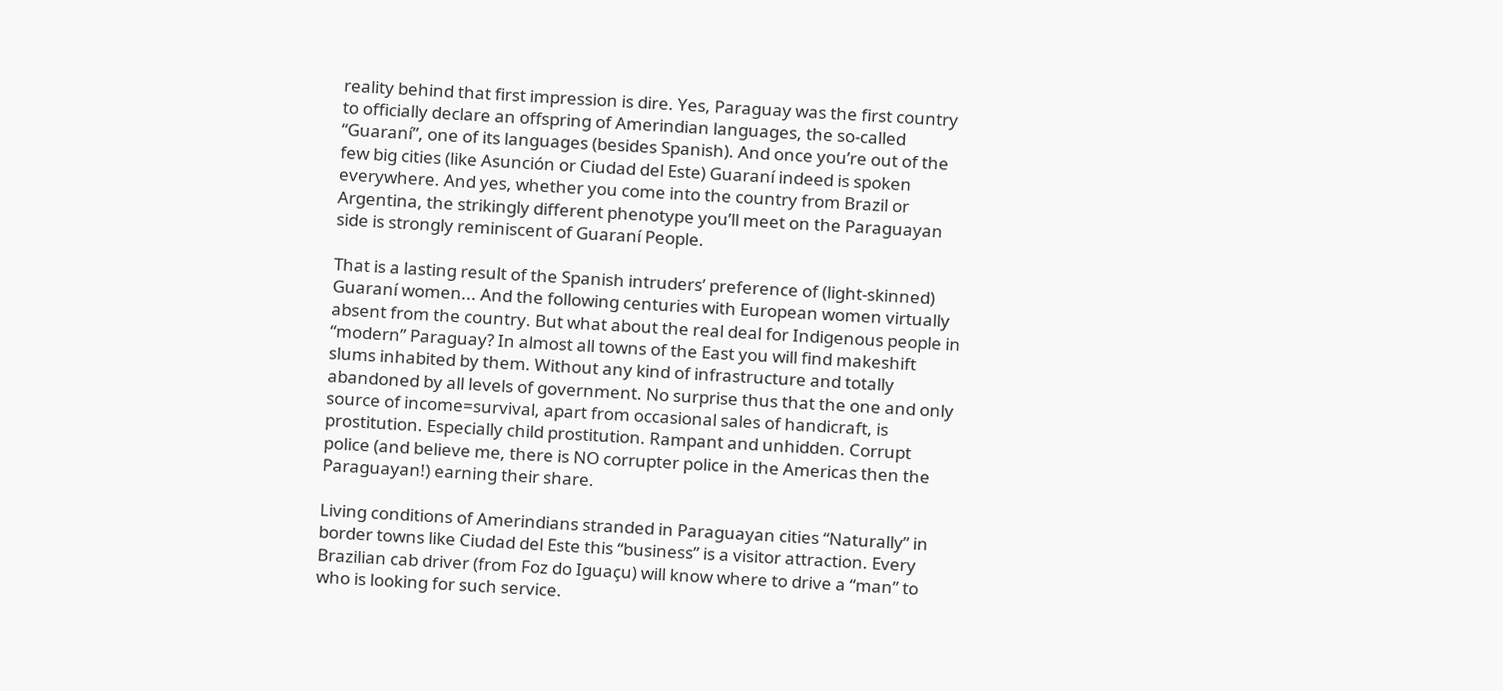reality behind that first impression is dire. Yes, Paraguay was the first country to officially declare an offspring of Amerindian languages, the so-called “Guaraní”, one of its languages (besides Spanish). And once you’re out of the few big cities (like Asunción or Ciudad del Este) Guaraní indeed is spoken everywhere. And yes, whether you come into the country from Brazil or Argentina, the strikingly different phenotype you’ll meet on the Paraguayan side is strongly reminiscent of Guaraní People.

That is a lasting result of the Spanish intruders’ preference of (light-skinned) Guaraní women... And the following centuries with European women virtually absent from the country. But what about the real deal for Indigenous people in “modern” Paraguay? In almost all towns of the East you will find makeshift slums inhabited by them. Without any kind of infrastructure and totally abandoned by all levels of government. No surprise thus that the one and only source of income=survival, apart from occasional sales of handicraft, is prostitution. Especially child prostitution. Rampant and unhidden. Corrupt police (and believe me, there is NO corrupter police in the Americas then the Paraguayan!) earning their share.

Living conditions of Amerindians stranded in Paraguayan cities “Naturally” in border towns like Ciudad del Este this “business” is a visitor attraction. Every Brazilian cab driver (from Foz do Iguaçu) will know where to drive a “man” to who is looking for such service.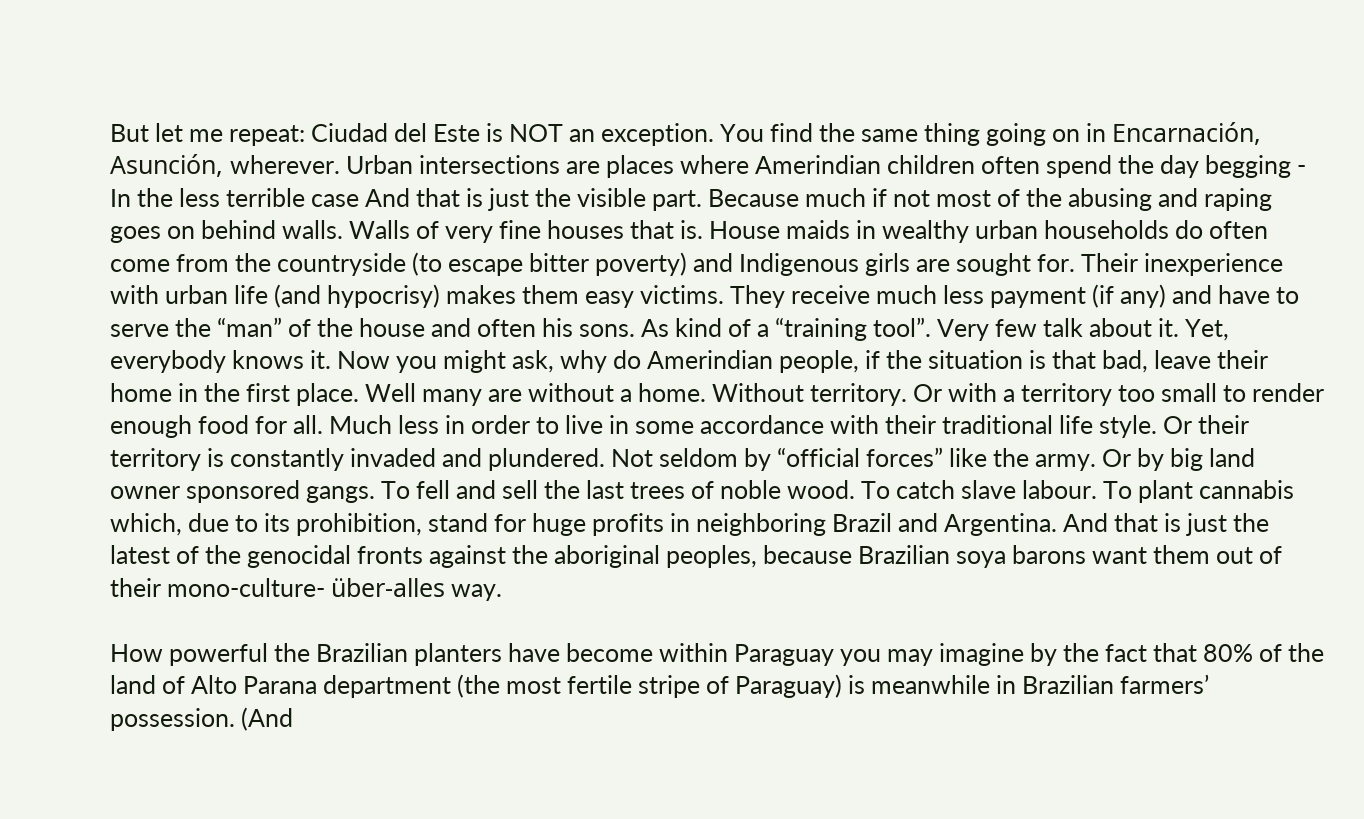But let me repeat: Ciudad del Este is NOT an exception. You find the same thing going on in Encarnación, Asunción, wherever. Urban intersections are places where Amerindian children often spend the day begging - In the less terrible case And that is just the visible part. Because much if not most of the abusing and raping goes on behind walls. Walls of very fine houses that is. House maids in wealthy urban households do often come from the countryside (to escape bitter poverty) and Indigenous girls are sought for. Their inexperience with urban life (and hypocrisy) makes them easy victims. They receive much less payment (if any) and have to serve the “man” of the house and often his sons. As kind of a “training tool”. Very few talk about it. Yet, everybody knows it. Now you might ask, why do Amerindian people, if the situation is that bad, leave their home in the first place. Well many are without a home. Without territory. Or with a territory too small to render enough food for all. Much less in order to live in some accordance with their traditional life style. Or their territory is constantly invaded and plundered. Not seldom by “official forces” like the army. Or by big land owner sponsored gangs. To fell and sell the last trees of noble wood. To catch slave labour. To plant cannabis which, due to its prohibition, stand for huge profits in neighboring Brazil and Argentina. And that is just the latest of the genocidal fronts against the aboriginal peoples, because Brazilian soya barons want them out of their mono-culture- über-alles way.

How powerful the Brazilian planters have become within Paraguay you may imagine by the fact that 80% of the land of Alto Parana department (the most fertile stripe of Paraguay) is meanwhile in Brazilian farmers’ possession. (And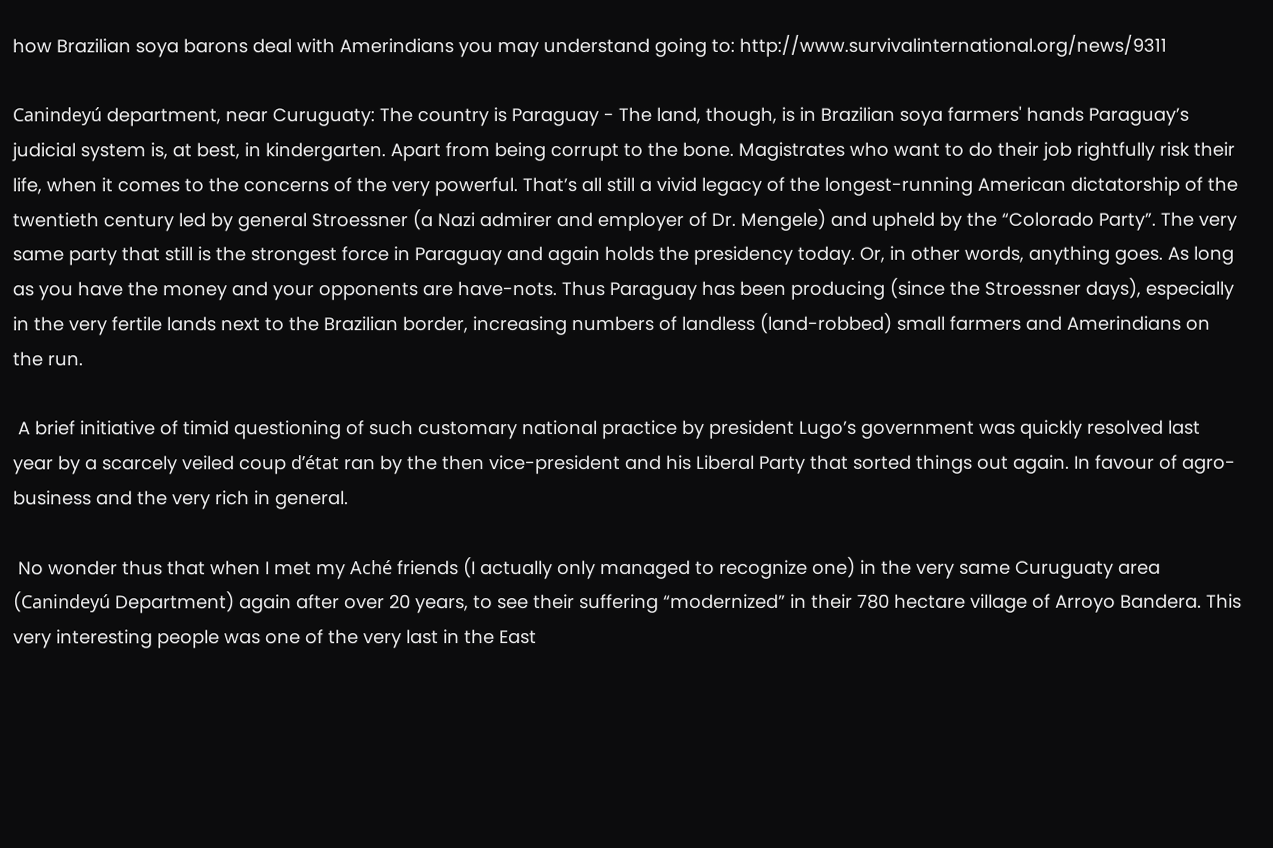how Brazilian soya barons deal with Amerindians you may understand going to: http://www.survivalinternational.org/news/9311

Canindeyú department, near Curuguaty: The country is Paraguay - The land, though, is in Brazilian soya farmers' hands Paraguay’s judicial system is, at best, in kindergarten. Apart from being corrupt to the bone. Magistrates who want to do their job rightfully risk their life, when it comes to the concerns of the very powerful. That’s all still a vivid legacy of the longest-running American dictatorship of the twentieth century led by general Stroessner (a Nazi admirer and employer of Dr. Mengele) and upheld by the “Colorado Party”. The very same party that still is the strongest force in Paraguay and again holds the presidency today. Or, in other words, anything goes. As long as you have the money and your opponents are have-nots. Thus Paraguay has been producing (since the Stroessner days), especially in the very fertile lands next to the Brazilian border, increasing numbers of landless (land-robbed) small farmers and Amerindians on the run.

 A brief initiative of timid questioning of such customary national practice by president Lugo’s government was quickly resolved last year by a scarcely veiled coup d’état ran by the then vice-president and his Liberal Party that sorted things out again. In favour of agro-business and the very rich in general.

 No wonder thus that when I met my Aché friends (I actually only managed to recognize one) in the very same Curuguaty area (Canindeyú Department) again after over 20 years, to see their suffering “modernized” in their 780 hectare village of Arroyo Bandera. This very interesting people was one of the very last in the East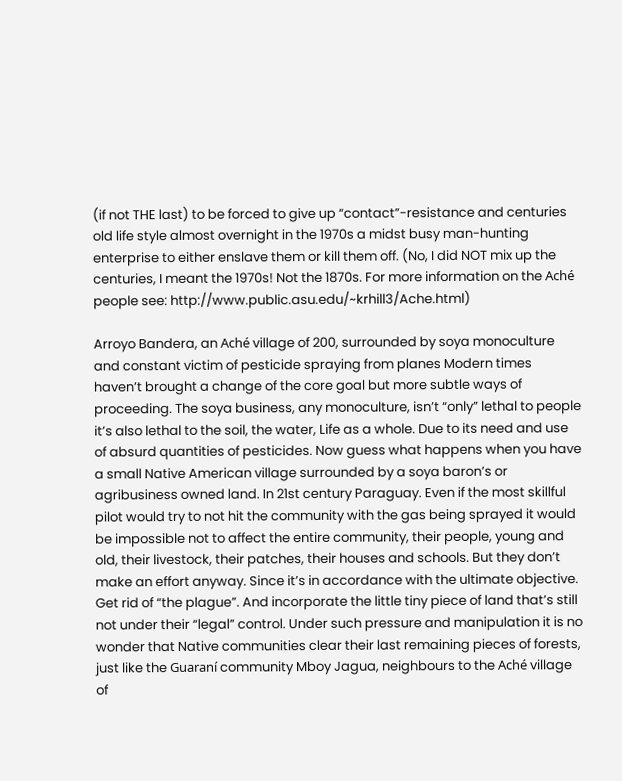(if not THE last) to be forced to give up “contact”-resistance and centuries old life style almost overnight in the 1970s a midst busy man-hunting enterprise to either enslave them or kill them off. (No, I did NOT mix up the centuries, I meant the 1970s! Not the 1870s. For more information on the Aché people see: http://www.public.asu.edu/~krhill3/Ache.html)

Arroyo Bandera, an Aché village of 200, surrounded by soya monoculture and constant victim of pesticide spraying from planes Modern times haven’t brought a change of the core goal but more subtle ways of proceeding. The soya business, any monoculture, isn’t “only” lethal to people it’s also lethal to the soil, the water, Life as a whole. Due to its need and use of absurd quantities of pesticides. Now guess what happens when you have a small Native American village surrounded by a soya baron’s or agribusiness owned land. In 21st century Paraguay. Even if the most skillful pilot would try to not hit the community with the gas being sprayed it would be impossible not to affect the entire community, their people, young and old, their livestock, their patches, their houses and schools. But they don’t make an effort anyway. Since it’s in accordance with the ultimate objective. Get rid of “the plague”. And incorporate the little tiny piece of land that’s still not under their “legal” control. Under such pressure and manipulation it is no wonder that Native communities clear their last remaining pieces of forests, just like the Guaraní community Mboy Jagua, neighbours to the Aché village of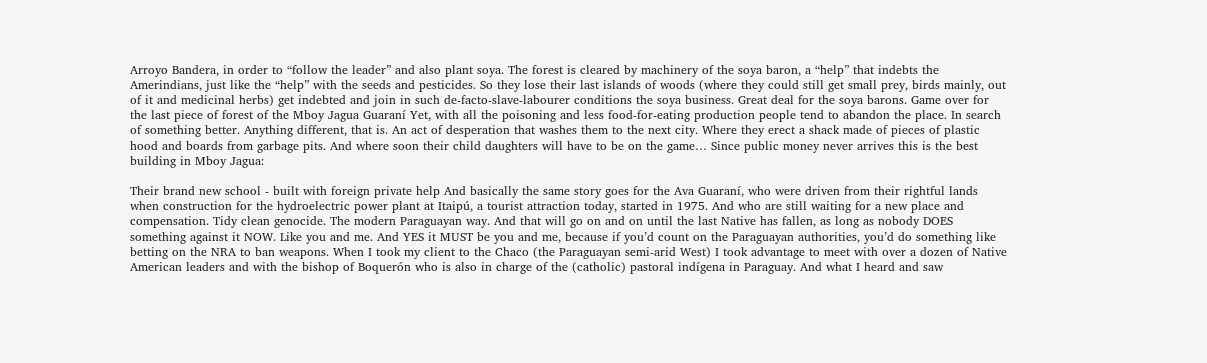Arroyo Bandera, in order to “follow the leader” and also plant soya. The forest is cleared by machinery of the soya baron, a “help” that indebts the Amerindians, just like the “help” with the seeds and pesticides. So they lose their last islands of woods (where they could still get small prey, birds mainly, out of it and medicinal herbs) get indebted and join in such de-facto-slave-labourer conditions the soya business. Great deal for the soya barons. Game over for the last piece of forest of the Mboy Jagua Guaraní Yet, with all the poisoning and less food-for-eating production people tend to abandon the place. In search of something better. Anything different, that is. An act of desperation that washes them to the next city. Where they erect a shack made of pieces of plastic hood and boards from garbage pits. And where soon their child daughters will have to be on the game… Since public money never arrives this is the best building in Mboy Jagua:

Their brand new school - built with foreign private help And basically the same story goes for the Ava Guaraní, who were driven from their rightful lands when construction for the hydroelectric power plant at Itaipú, a tourist attraction today, started in 1975. And who are still waiting for a new place and compensation. Tidy clean genocide. The modern Paraguayan way. And that will go on and on until the last Native has fallen, as long as nobody DOES something against it NOW. Like you and me. And YES it MUST be you and me, because if you’d count on the Paraguayan authorities, you’d do something like betting on the NRA to ban weapons. When I took my client to the Chaco (the Paraguayan semi-arid West) I took advantage to meet with over a dozen of Native American leaders and with the bishop of Boquerón who is also in charge of the (catholic) pastoral indígena in Paraguay. And what I heard and saw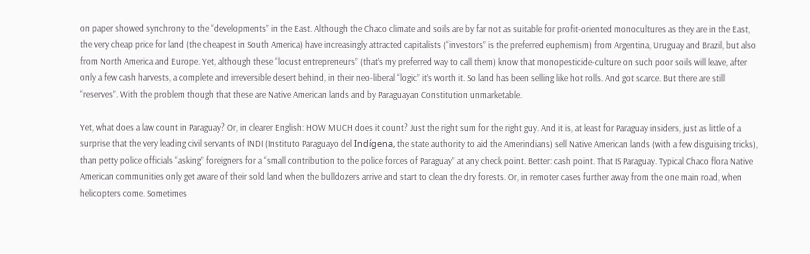on paper showed synchrony to the “developments” in the East. Although the Chaco climate and soils are by far not as suitable for profit-oriented monocultures as they are in the East, the very cheap price for land (the cheapest in South America) have increasingly attracted capitalists (“investors” is the preferred euphemism) from Argentina, Uruguay and Brazil, but also from North America and Europe. Yet, although these “locust entrepreneurs” (that’s my preferred way to call them) know that monopesticide-culture on such poor soils will leave, after only a few cash harvests, a complete and irreversible desert behind, in their neo-liberal “logic” it’s worth it. So land has been selling like hot rolls. And got scarce. But there are still “reserves”. With the problem though that these are Native American lands and by Paraguayan Constitution unmarketable.

Yet, what does a law count in Paraguay? Or, in clearer English: HOW MUCH does it count? Just the right sum for the right guy. And it is, at least for Paraguay insiders, just as little of a surprise that the very leading civil servants of INDI (Instituto Paraguayo del Indígena, the state authority to aid the Amerindians) sell Native American lands (with a few disguising tricks), than petty police officials “asking” foreigners for a “small contribution to the police forces of Paraguay” at any check point. Better: cash point. That IS Paraguay. Typical Chaco flora Native American communities only get aware of their sold land when the bulldozers arrive and start to clean the dry forests. Or, in remoter cases further away from the one main road, when helicopters come. Sometimes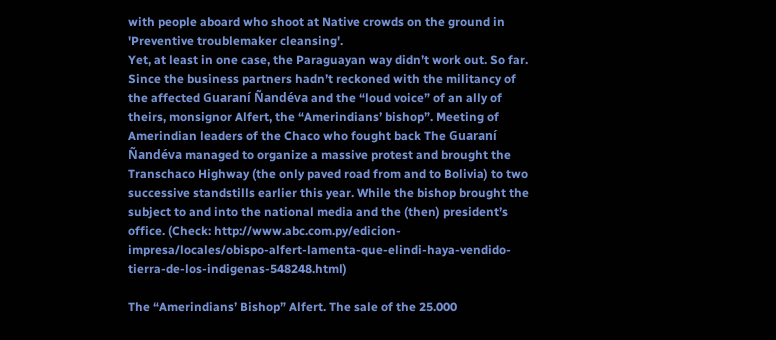with people aboard who shoot at Native crowds on the ground in 'Preventive troublemaker cleansing'.
Yet, at least in one case, the Paraguayan way didn’t work out. So far. Since the business partners hadn’t reckoned with the militancy of the affected Guaraní Ñandéva and the “loud voice” of an ally of theirs, monsignor Alfert, the “Amerindians’ bishop”. Meeting of Amerindian leaders of the Chaco who fought back The Guaraní Ñandéva managed to organize a massive protest and brought the Transchaco Highway (the only paved road from and to Bolivia) to two successive standstills earlier this year. While the bishop brought the subject to and into the national media and the (then) president’s office. (Check: http://www.abc.com.py/edicion-impresa/locales/obispo-alfert-lamenta-que-elindi-haya-vendido-tierra-de-los-indigenas-548248.html)

The “Amerindians’ Bishop” Alfert. The sale of the 25.000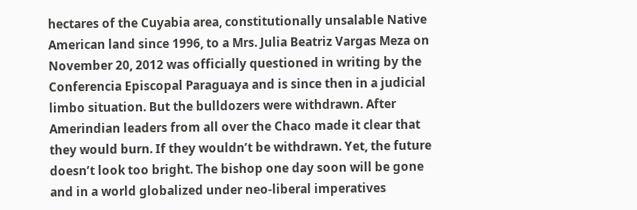hectares of the Cuyabia area, constitutionally unsalable Native American land since 1996, to a Mrs. Julia Beatriz Vargas Meza on November 20, 2012 was officially questioned in writing by the Conferencia Episcopal Paraguaya and is since then in a judicial limbo situation. But the bulldozers were withdrawn. After Amerindian leaders from all over the Chaco made it clear that they would burn. If they wouldn’t be withdrawn. Yet, the future doesn’t look too bright. The bishop one day soon will be gone and in a world globalized under neo-liberal imperatives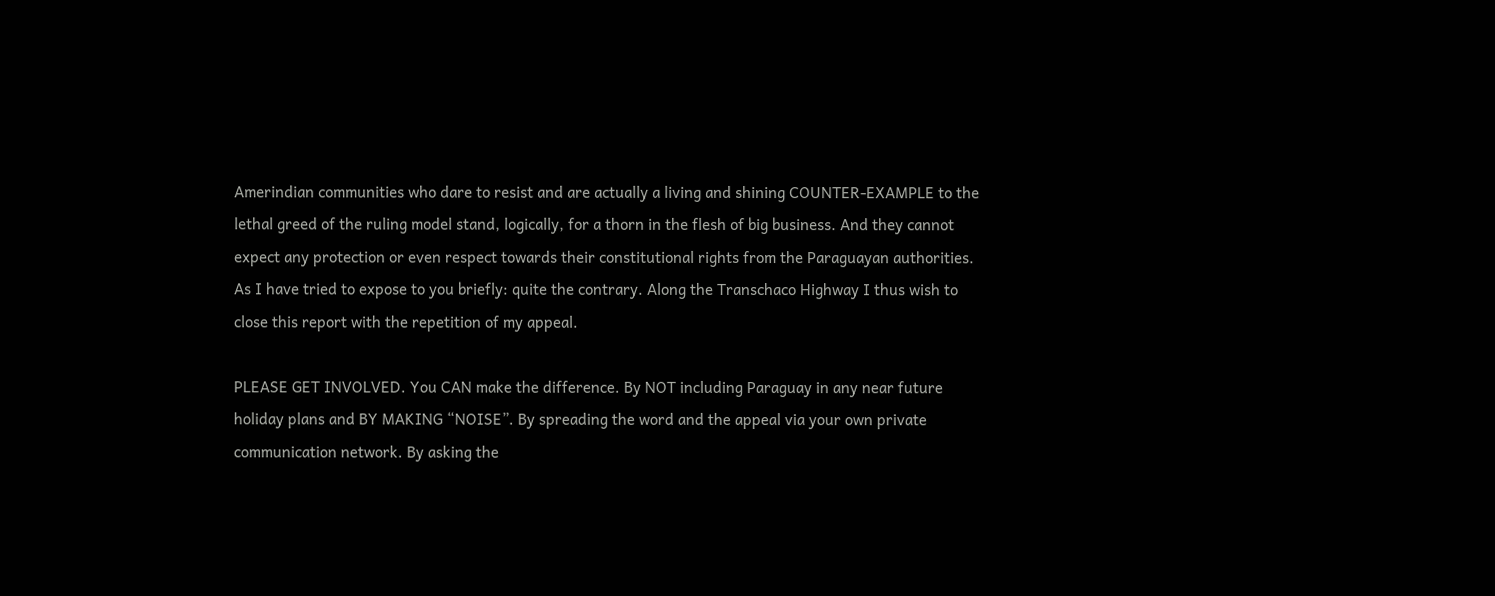Amerindian communities who dare to resist and are actually a living and shining COUNTER-EXAMPLE to the lethal greed of the ruling model stand, logically, for a thorn in the flesh of big business. And they cannot expect any protection or even respect towards their constitutional rights from the Paraguayan authorities. As I have tried to expose to you briefly: quite the contrary. Along the Transchaco Highway I thus wish to close this report with the repetition of my appeal.

PLEASE GET INVOLVED. You CAN make the difference. By NOT including Paraguay in any near future holiday plans and BY MAKING “NOISE”. By spreading the word and the appeal via your own private communication network. By asking the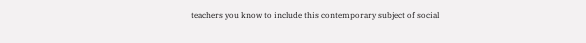teachers you know to include this contemporary subject of social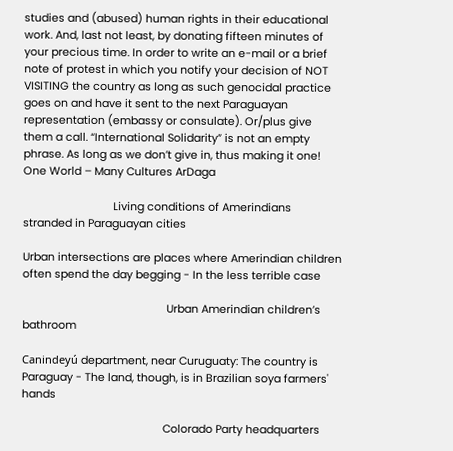studies and (abused) human rights in their educational work. And, last not least, by donating fifteen minutes of your precious time. In order to write an e-mail or a brief note of protest in which you notify your decision of NOT VISITING the country as long as such genocidal practice goes on and have it sent to the next Paraguayan representation (embassy or consulate). Or/plus give them a call. “International Solidarity” is not an empty phrase. As long as we don’t give in, thus making it one! One World – Many Cultures ArDaga

                              Living conditions of Amerindians stranded in Paraguayan cities

Urban intersections are places where Amerindian children often spend the day begging - In the less terrible case

                                                Urban Amerindian children’s bathroom

Canindeyú department, near Curuguaty: The country is Paraguay - The land, though, is in Brazilian soya farmers' hands

                                               Colorado Party headquarters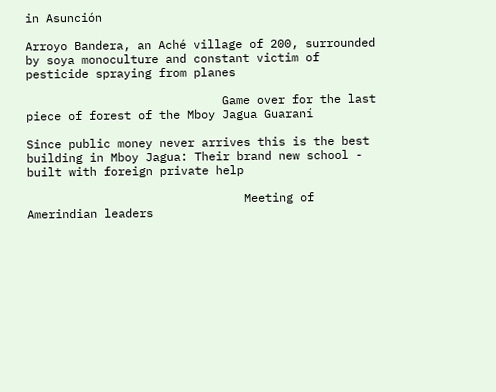in Asunción

Arroyo Bandera, an Aché village of 200, surrounded by soya monoculture and constant victim of pesticide spraying from planes

                            Game over for the last piece of forest of the Mboy Jagua Guaraní

Since public money never arrives this is the best building in Mboy Jagua: Their brand new school - built with foreign private help

                               Meeting of Amerindian leaders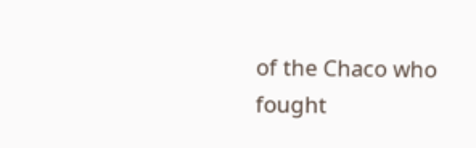of the Chaco who fought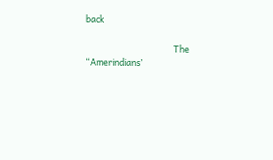back

                                            The “Amerindians’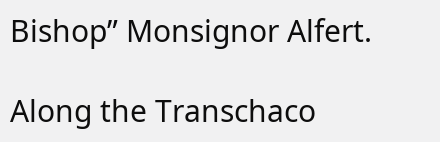Bishop” Monsignor Alfert.

Along the Transchaco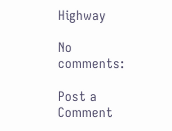Highway

No comments:

Post a Comment